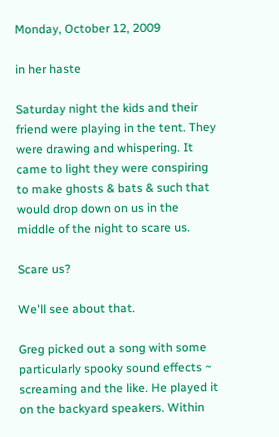Monday, October 12, 2009

in her haste

Saturday night the kids and their friend were playing in the tent. They were drawing and whispering. It came to light they were conspiring to make ghosts & bats & such that would drop down on us in the middle of the night to scare us.

Scare us?

We'll see about that.

Greg picked out a song with some particularly spooky sound effects ~ screaming and the like. He played it on the backyard speakers. Within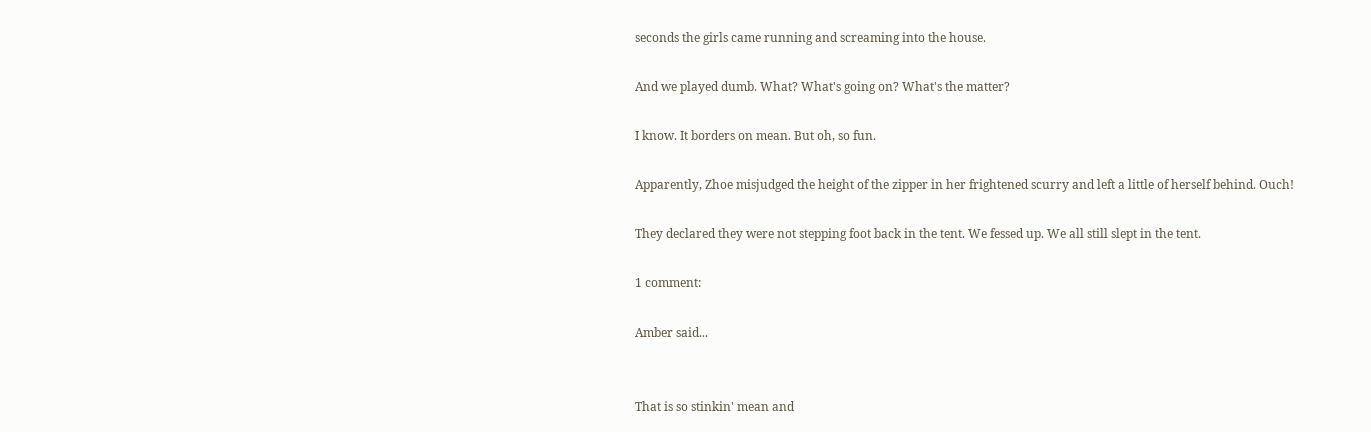seconds the girls came running and screaming into the house.

And we played dumb. What? What's going on? What's the matter?

I know. It borders on mean. But oh, so fun.

Apparently, Zhoe misjudged the height of the zipper in her frightened scurry and left a little of herself behind. Ouch!

They declared they were not stepping foot back in the tent. We fessed up. We all still slept in the tent.

1 comment:

Amber said...


That is so stinkin' mean and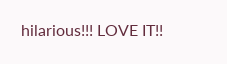hilarious!!! LOVE IT!!